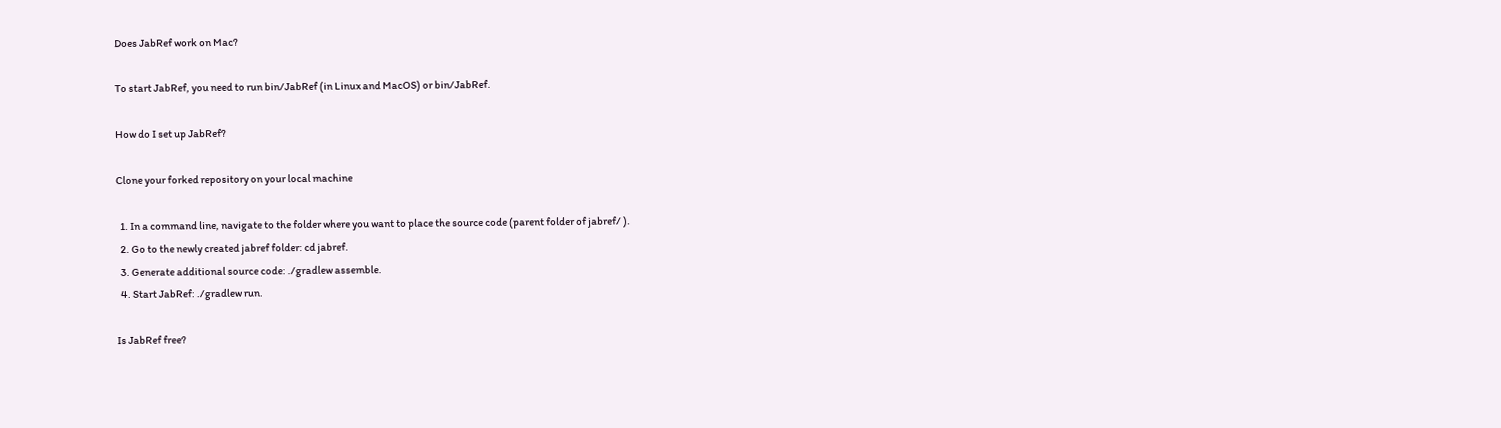Does JabRef work on Mac?

To start JabRef, you need to run bin/JabRef (in Linux and MacOS) or bin/JabRef.

How do I set up JabRef?

Clone your forked repository on your local machine

  1. In a command line, navigate to the folder where you want to place the source code (parent folder of jabref/ ).
  2. Go to the newly created jabref folder: cd jabref.
  3. Generate additional source code: ./gradlew assemble.
  4. Start JabRef: ./gradlew run.

Is JabRef free?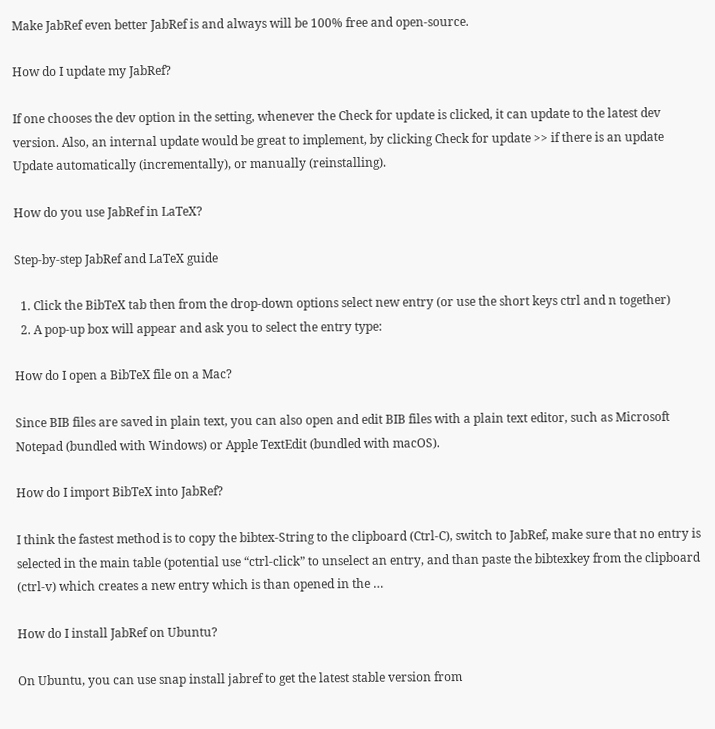Make JabRef even better JabRef is and always will be 100% free and open-source.

How do I update my JabRef?

If one chooses the dev option in the setting, whenever the Check for update is clicked, it can update to the latest dev version. Also, an internal update would be great to implement, by clicking Check for update >> if there is an update Update automatically (incrementally), or manually (reinstalling).

How do you use JabRef in LaTeX?

Step-by-step JabRef and LaTeX guide

  1. Click the BibTeX tab then from the drop-down options select new entry (or use the short keys ctrl and n together)
  2. A pop-up box will appear and ask you to select the entry type:

How do I open a BibTeX file on a Mac?

Since BIB files are saved in plain text, you can also open and edit BIB files with a plain text editor, such as Microsoft Notepad (bundled with Windows) or Apple TextEdit (bundled with macOS).

How do I import BibTeX into JabRef?

I think the fastest method is to copy the bibtex-String to the clipboard (Ctrl-C), switch to JabRef, make sure that no entry is selected in the main table (potential use “ctrl-click” to unselect an entry, and than paste the bibtexkey from the clipboard (ctrl-v) which creates a new entry which is than opened in the …

How do I install JabRef on Ubuntu?

On Ubuntu, you can use snap install jabref to get the latest stable version from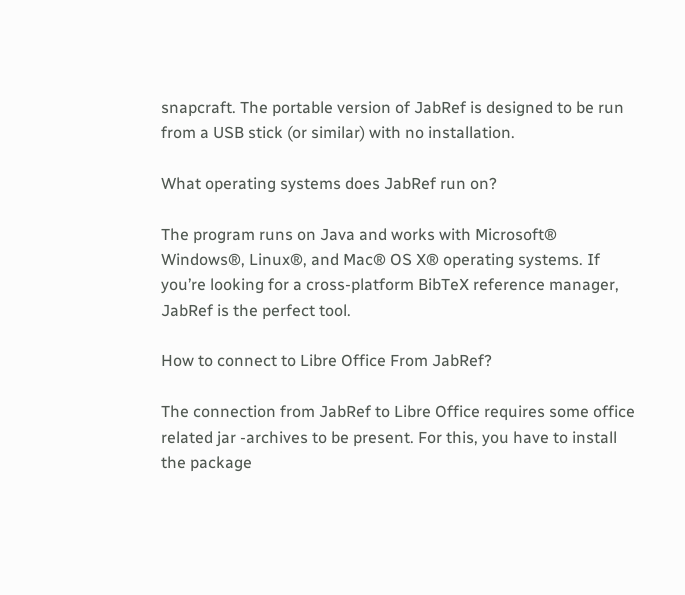snapcraft. The portable version of JabRef is designed to be run from a USB stick (or similar) with no installation.

What operating systems does JabRef run on?

The program runs on Java and works with Microsoft® Windows®, Linux®, and Mac® OS X® operating systems. If you’re looking for a cross-platform BibTeX reference manager, JabRef is the perfect tool.

How to connect to Libre Office From JabRef?

The connection from JabRef to Libre Office requires some office related jar -archives to be present. For this, you have to install the package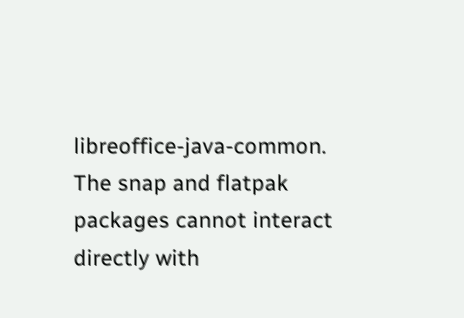libreoffice-java-common. The snap and flatpak packages cannot interact directly with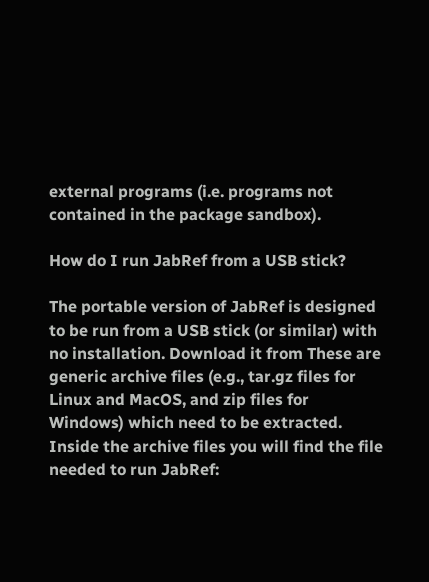external programs (i.e. programs not contained in the package sandbox).

How do I run JabRef from a USB stick?

The portable version of JabRef is designed to be run from a USB stick (or similar) with no installation. Download it from These are generic archive files (e.g., tar.gz files for Linux and MacOS, and zip files for Windows) which need to be extracted. Inside the archive files you will find the file needed to run JabRef: